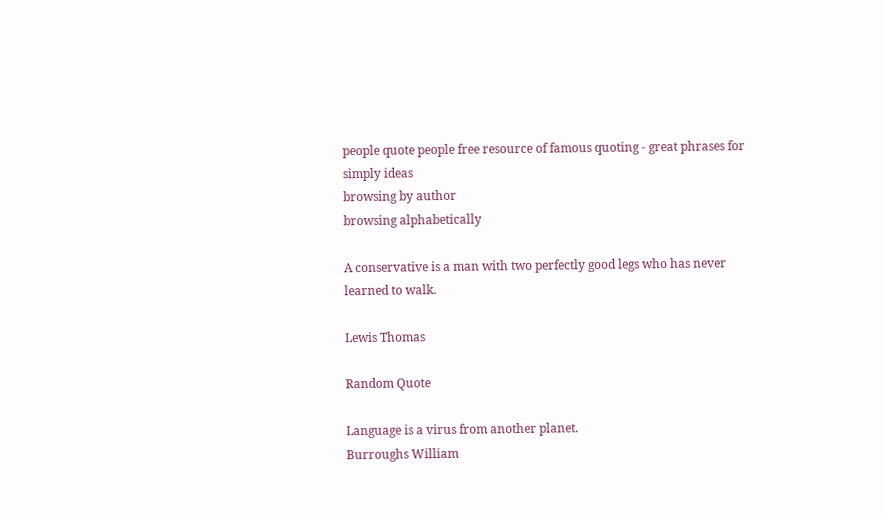people quote people free resource of famous quoting - great phrases for simply ideas
browsing by author
browsing alphabetically

A conservative is a man with two perfectly good legs who has never learned to walk.

Lewis Thomas

Random Quote

Language is a virus from another planet.
Burroughs William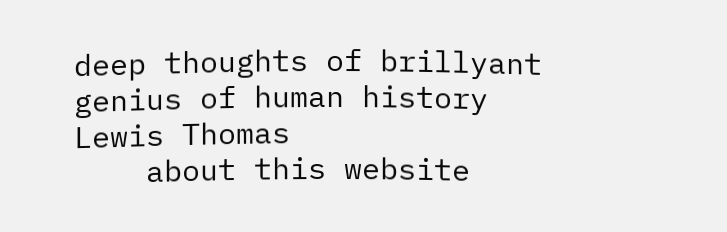deep thoughts of brillyant genius of human history
Lewis Thomas
    about this website